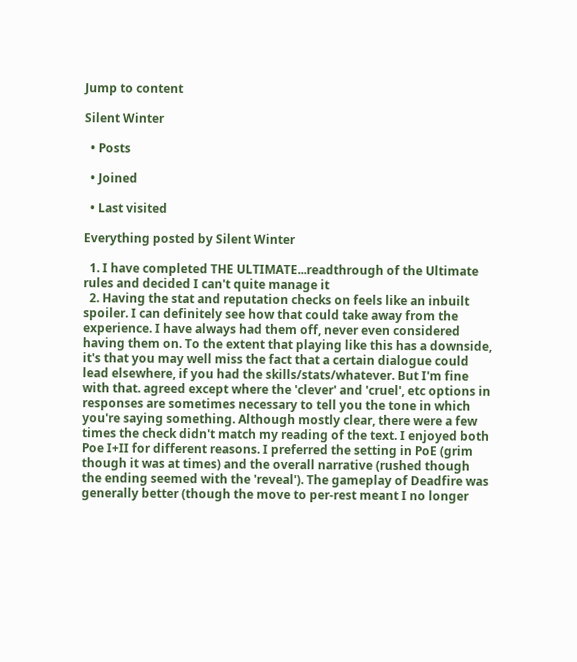Jump to content

Silent Winter

  • Posts

  • Joined

  • Last visited

Everything posted by Silent Winter

  1. I have completed THE ULTIMATE...readthrough of the Ultimate rules and decided I can't quite manage it
  2. Having the stat and reputation checks on feels like an inbuilt spoiler. I can definitely see how that could take away from the experience. I have always had them off, never even considered having them on. To the extent that playing like this has a downside, it's that you may well miss the fact that a certain dialogue could lead elsewhere, if you had the skills/stats/whatever. But I'm fine with that. agreed except where the 'clever' and 'cruel', etc options in responses are sometimes necessary to tell you the tone in which you're saying something. Although mostly clear, there were a few times the check didn't match my reading of the text. I enjoyed both Poe I+II for different reasons. I preferred the setting in PoE (grim though it was at times) and the overall narrative (rushed though the ending seemed with the 'reveal'). The gameplay of Deadfire was generally better (though the move to per-rest meant I no longer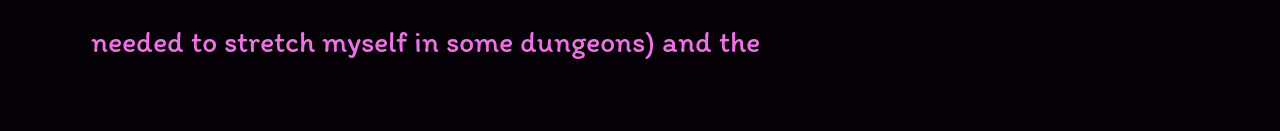needed to stretch myself in some dungeons) and the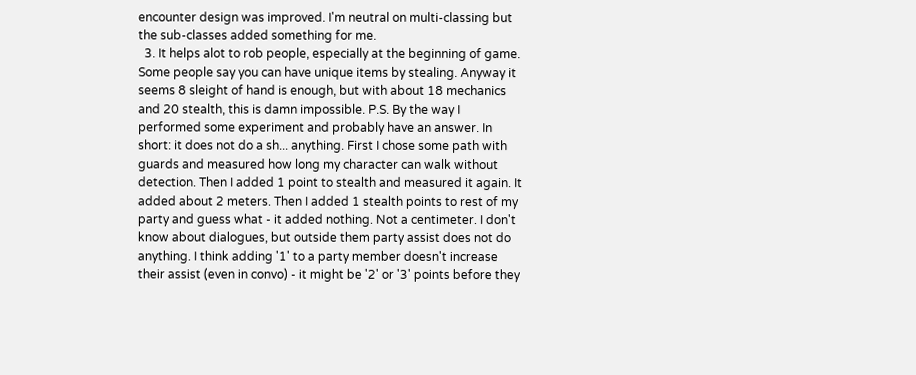encounter design was improved. I'm neutral on multi-classing but the sub-classes added something for me.
  3. It helps alot to rob people, especially at the beginning of game. Some people say you can have unique items by stealing. Anyway it seems 8 sleight of hand is enough, but with about 18 mechanics and 20 stealth, this is damn impossible. P.S. By the way I performed some experiment and probably have an answer. In short: it does not do a sh... anything. First I chose some path with guards and measured how long my character can walk without detection. Then I added 1 point to stealth and measured it again. It added about 2 meters. Then I added 1 stealth points to rest of my party and guess what - it added nothing. Not a centimeter. I don't know about dialogues, but outside them party assist does not do anything. I think adding '1' to a party member doesn't increase their assist (even in convo) - it might be '2' or '3' points before they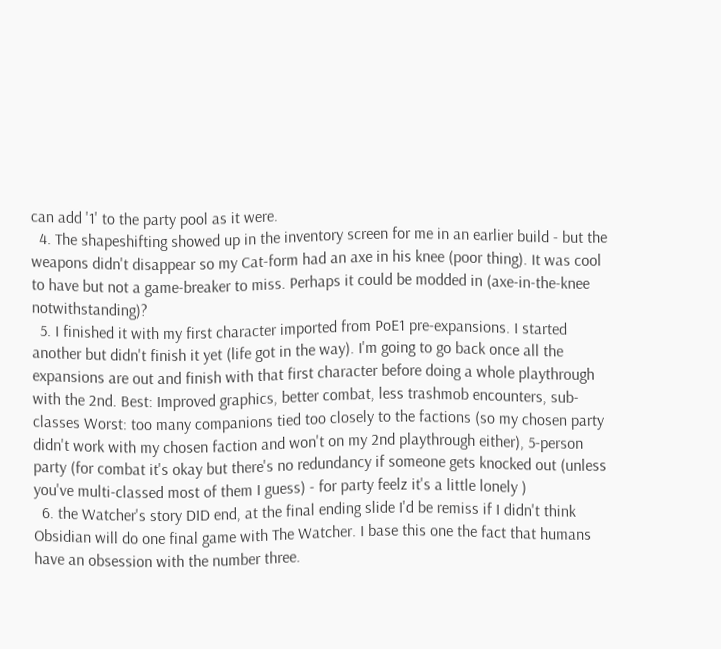can add '1' to the party pool as it were.
  4. The shapeshifting showed up in the inventory screen for me in an earlier build - but the weapons didn't disappear so my Cat-form had an axe in his knee (poor thing). It was cool to have but not a game-breaker to miss. Perhaps it could be modded in (axe-in-the-knee notwithstanding)?
  5. I finished it with my first character imported from PoE1 pre-expansions. I started another but didn't finish it yet (life got in the way). I'm going to go back once all the expansions are out and finish with that first character before doing a whole playthrough with the 2nd. Best: Improved graphics, better combat, less trashmob encounters, sub-classes Worst: too many companions tied too closely to the factions (so my chosen party didn't work with my chosen faction and won't on my 2nd playthrough either), 5-person party (for combat it's okay but there's no redundancy if someone gets knocked out (unless you've multi-classed most of them I guess) - for party feelz it's a little lonely )
  6. the Watcher's story DID end, at the final ending slide I'd be remiss if I didn't think Obsidian will do one final game with The Watcher. I base this one the fact that humans have an obsession with the number three.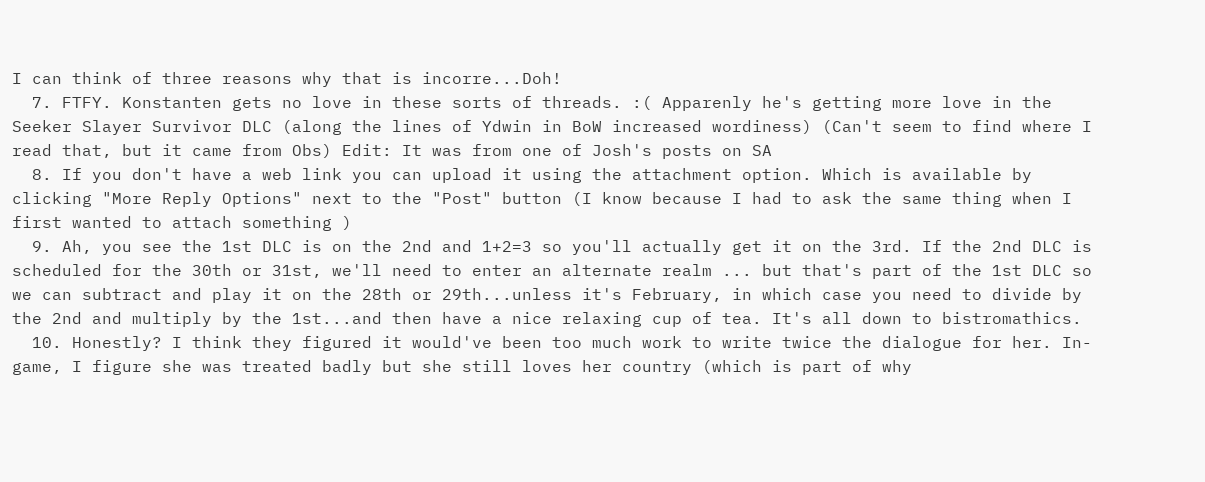I can think of three reasons why that is incorre...Doh!
  7. FTFY. Konstanten gets no love in these sorts of threads. :( Apparenly he's getting more love in the Seeker Slayer Survivor DLC (along the lines of Ydwin in BoW increased wordiness) (Can't seem to find where I read that, but it came from Obs) Edit: It was from one of Josh's posts on SA
  8. If you don't have a web link you can upload it using the attachment option. Which is available by clicking "More Reply Options" next to the "Post" button (I know because I had to ask the same thing when I first wanted to attach something )
  9. Ah, you see the 1st DLC is on the 2nd and 1+2=3 so you'll actually get it on the 3rd. If the 2nd DLC is scheduled for the 30th or 31st, we'll need to enter an alternate realm ... but that's part of the 1st DLC so we can subtract and play it on the 28th or 29th...unless it's February, in which case you need to divide by the 2nd and multiply by the 1st...and then have a nice relaxing cup of tea. It's all down to bistromathics.
  10. Honestly? I think they figured it would've been too much work to write twice the dialogue for her. In-game, I figure she was treated badly but she still loves her country (which is part of why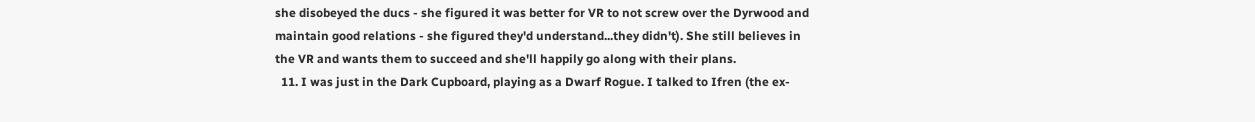she disobeyed the ducs - she figured it was better for VR to not screw over the Dyrwood and maintain good relations - she figured they'd understand...they didn't). She still believes in the VR and wants them to succeed and she'll happily go along with their plans.
  11. I was just in the Dark Cupboard, playing as a Dwarf Rogue. I talked to Ifren (the ex-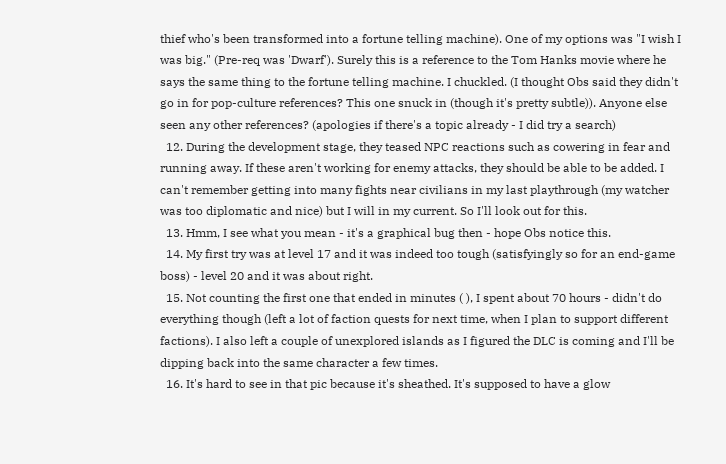thief who's been transformed into a fortune telling machine). One of my options was "I wish I was big." (Pre-req was 'Dwarf'). Surely this is a reference to the Tom Hanks movie where he says the same thing to the fortune telling machine. I chuckled. (I thought Obs said they didn't go in for pop-culture references? This one snuck in (though it's pretty subtle)). Anyone else seen any other references? (apologies if there's a topic already - I did try a search)
  12. During the development stage, they teased NPC reactions such as cowering in fear and running away. If these aren't working for enemy attacks, they should be able to be added. I can't remember getting into many fights near civilians in my last playthrough (my watcher was too diplomatic and nice) but I will in my current. So I'll look out for this.
  13. Hmm, I see what you mean - it's a graphical bug then - hope Obs notice this.
  14. My first try was at level 17 and it was indeed too tough (satisfyingly so for an end-game boss) - level 20 and it was about right.
  15. Not counting the first one that ended in minutes ( ), I spent about 70 hours - didn't do everything though (left a lot of faction quests for next time, when I plan to support different factions). I also left a couple of unexplored islands as I figured the DLC is coming and I'll be dipping back into the same character a few times.
  16. It's hard to see in that pic because it's sheathed. It's supposed to have a glow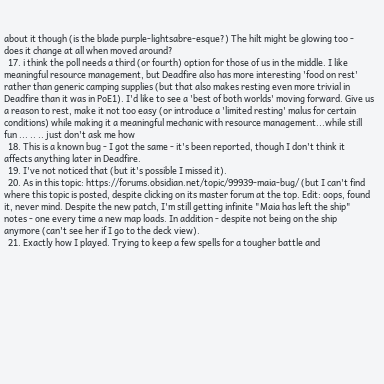about it though (is the blade purple-lightsabre-esque?) The hilt might be glowing too - does it change at all when moved around?
  17. i think the poll needs a third (or fourth) option for those of us in the middle. I like meaningful resource management, but Deadfire also has more interesting 'food on rest' rather than generic camping supplies (but that also makes resting even more trivial in Deadfire than it was in PoE1). I'd like to see a 'best of both worlds' moving forward. Give us a reason to rest, make it not too easy (or introduce a 'limited resting' malus for certain conditions) while making it a meaningful mechanic with resource management...while still fun ... .. .. just don't ask me how
  18. This is a known bug - I got the same - it's been reported, though I don't think it affects anything later in Deadfire.
  19. I've not noticed that (but it's possible I missed it).
  20. As in this topic: https://forums.obsidian.net/topic/99939-maia-bug/ (but I can't find where this topic is posted, despite clicking on its master forum at the top. Edit: oops, found it, never mind. Despite the new patch, I'm still getting infinite "Maia has left the ship" notes - one every time a new map loads. In addition - despite not being on the ship anymore (can't see her if I go to the deck view).
  21. Exactly how I played. Trying to keep a few spells for a tougher battle and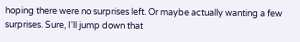hoping there were no surprises left. Or maybe actually wanting a few surprises. Sure, I'll jump down that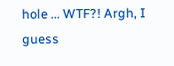hole ... WTF?! Argh, I guess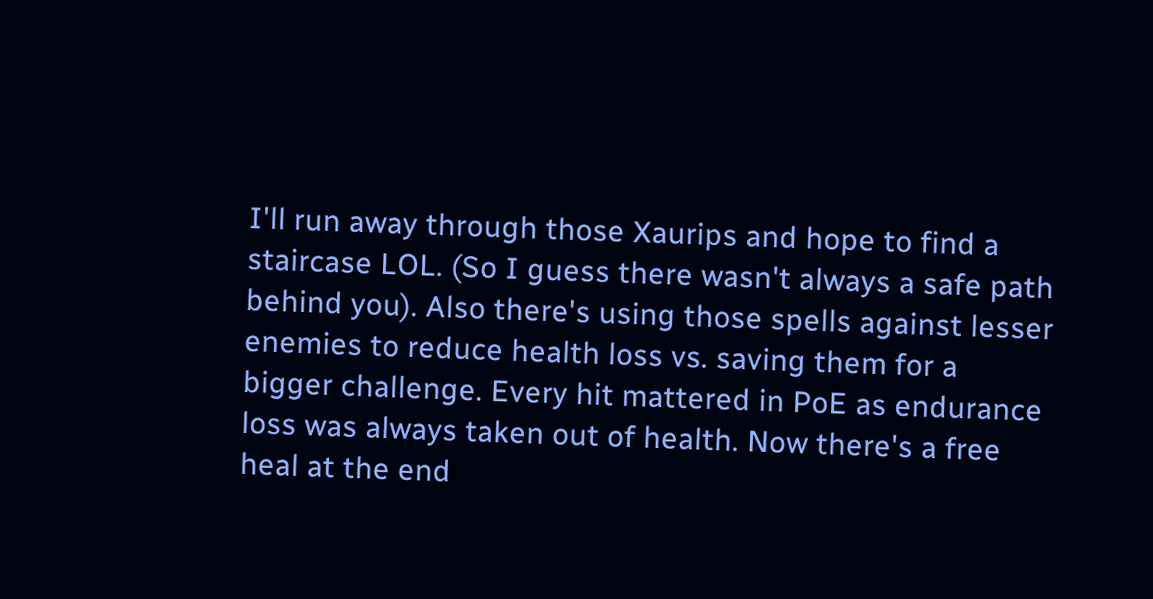I'll run away through those Xaurips and hope to find a staircase LOL. (So I guess there wasn't always a safe path behind you). Also there's using those spells against lesser enemies to reduce health loss vs. saving them for a bigger challenge. Every hit mattered in PoE as endurance loss was always taken out of health. Now there's a free heal at the end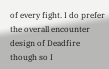of every fight. I do prefer the overall encounter design of Deadfire though so I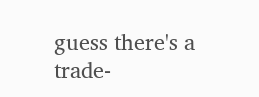guess there's a trade-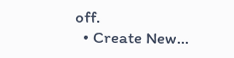off.
  • Create New...